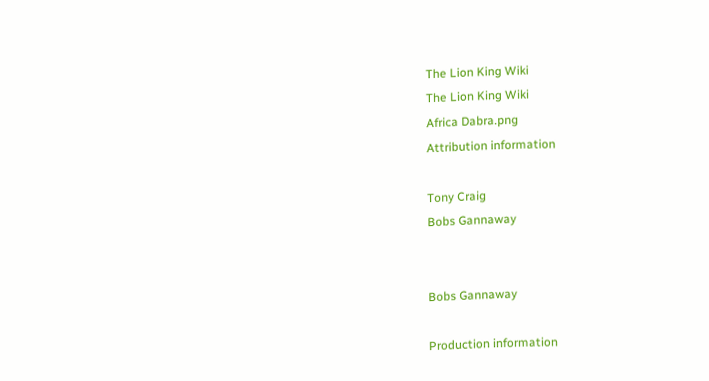The Lion King Wiki
The Lion King Wiki
Africa Dabra.png
Attribution information

Tony Craig
Bobs Gannaway


Bobs Gannaway

Production information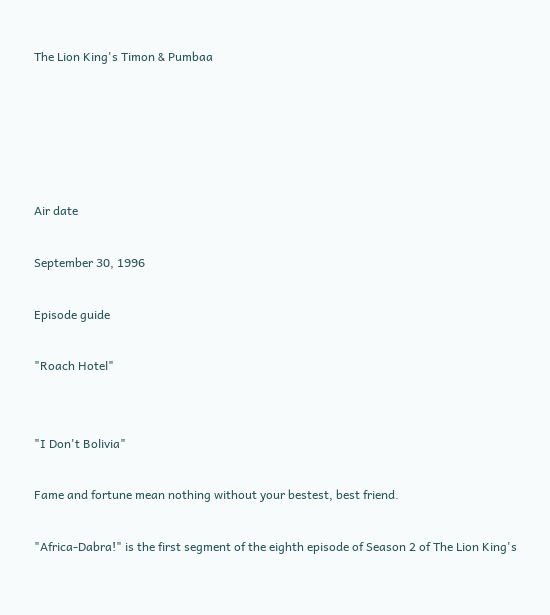The Lion King's Timon & Pumbaa





Air date

September 30, 1996

Episode guide

"Roach Hotel"


"I Don't Bolivia"

Fame and fortune mean nothing without your bestest, best friend.

"Africa-Dabra!" is the first segment of the eighth episode of Season 2 of The Lion King's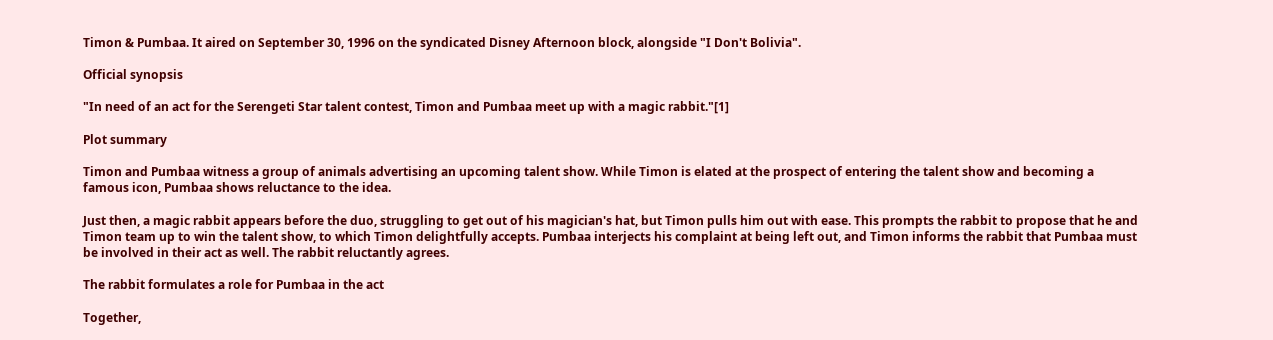Timon & Pumbaa. It aired on September 30, 1996 on the syndicated Disney Afternoon block, alongside "I Don't Bolivia".

Official synopsis

"In need of an act for the Serengeti Star talent contest, Timon and Pumbaa meet up with a magic rabbit."[1]

Plot summary

Timon and Pumbaa witness a group of animals advertising an upcoming talent show. While Timon is elated at the prospect of entering the talent show and becoming a famous icon, Pumbaa shows reluctance to the idea.

Just then, a magic rabbit appears before the duo, struggling to get out of his magician's hat, but Timon pulls him out with ease. This prompts the rabbit to propose that he and Timon team up to win the talent show, to which Timon delightfully accepts. Pumbaa interjects his complaint at being left out, and Timon informs the rabbit that Pumbaa must be involved in their act as well. The rabbit reluctantly agrees.

The rabbit formulates a role for Pumbaa in the act

Together,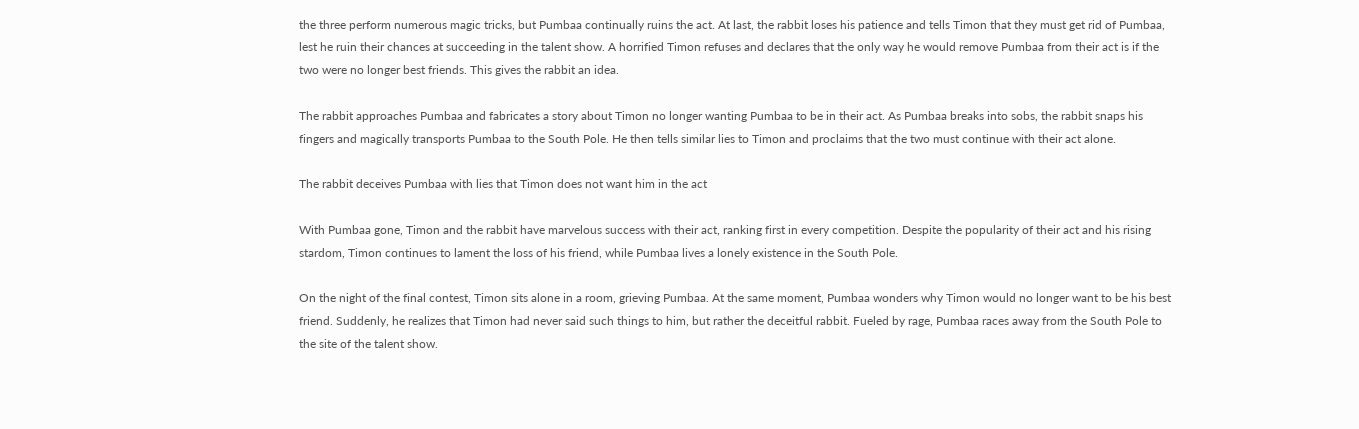the three perform numerous magic tricks, but Pumbaa continually ruins the act. At last, the rabbit loses his patience and tells Timon that they must get rid of Pumbaa, lest he ruin their chances at succeeding in the talent show. A horrified Timon refuses and declares that the only way he would remove Pumbaa from their act is if the two were no longer best friends. This gives the rabbit an idea.

The rabbit approaches Pumbaa and fabricates a story about Timon no longer wanting Pumbaa to be in their act. As Pumbaa breaks into sobs, the rabbit snaps his fingers and magically transports Pumbaa to the South Pole. He then tells similar lies to Timon and proclaims that the two must continue with their act alone.

The rabbit deceives Pumbaa with lies that Timon does not want him in the act

With Pumbaa gone, Timon and the rabbit have marvelous success with their act, ranking first in every competition. Despite the popularity of their act and his rising stardom, Timon continues to lament the loss of his friend, while Pumbaa lives a lonely existence in the South Pole.

On the night of the final contest, Timon sits alone in a room, grieving Pumbaa. At the same moment, Pumbaa wonders why Timon would no longer want to be his best friend. Suddenly, he realizes that Timon had never said such things to him, but rather the deceitful rabbit. Fueled by rage, Pumbaa races away from the South Pole to the site of the talent show.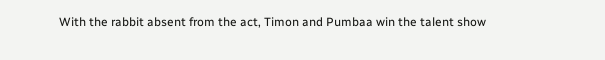With the rabbit absent from the act, Timon and Pumbaa win the talent show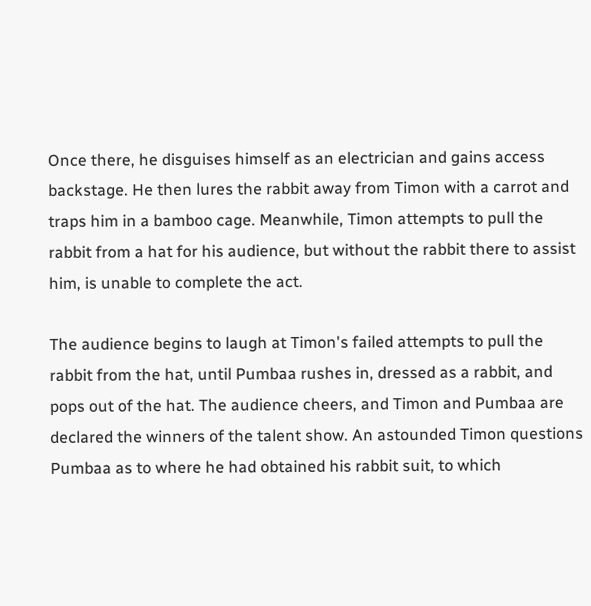Once there, he disguises himself as an electrician and gains access backstage. He then lures the rabbit away from Timon with a carrot and traps him in a bamboo cage. Meanwhile, Timon attempts to pull the rabbit from a hat for his audience, but without the rabbit there to assist him, is unable to complete the act.

The audience begins to laugh at Timon's failed attempts to pull the rabbit from the hat, until Pumbaa rushes in, dressed as a rabbit, and pops out of the hat. The audience cheers, and Timon and Pumbaa are declared the winners of the talent show. An astounded Timon questions Pumbaa as to where he had obtained his rabbit suit, to which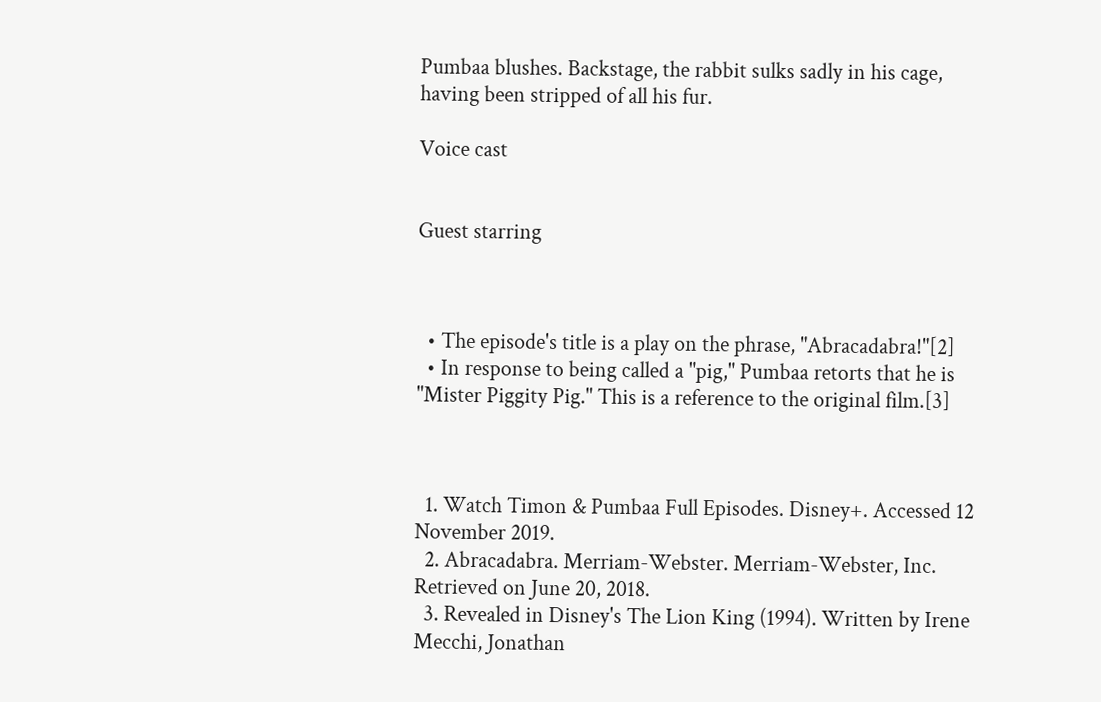Pumbaa blushes. Backstage, the rabbit sulks sadly in his cage, having been stripped of all his fur.

Voice cast


Guest starring



  • The episode's title is a play on the phrase, "Abracadabra!"[2]
  • In response to being called a "pig," Pumbaa retorts that he is "Mister Piggity Pig." This is a reference to the original film.[3]



  1. Watch Timon & Pumbaa Full Episodes. Disney+. Accessed 12 November 2019.
  2. Abracadabra. Merriam-Webster. Merriam-Webster, Inc. Retrieved on June 20, 2018.
  3. Revealed in Disney's The Lion King (1994). Written by Irene Mecchi, Jonathan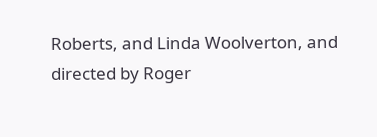Roberts, and Linda Woolverton, and directed by Roger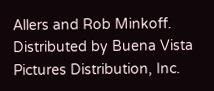Allers and Rob Minkoff. Distributed by Buena Vista Pictures Distribution, Inc.